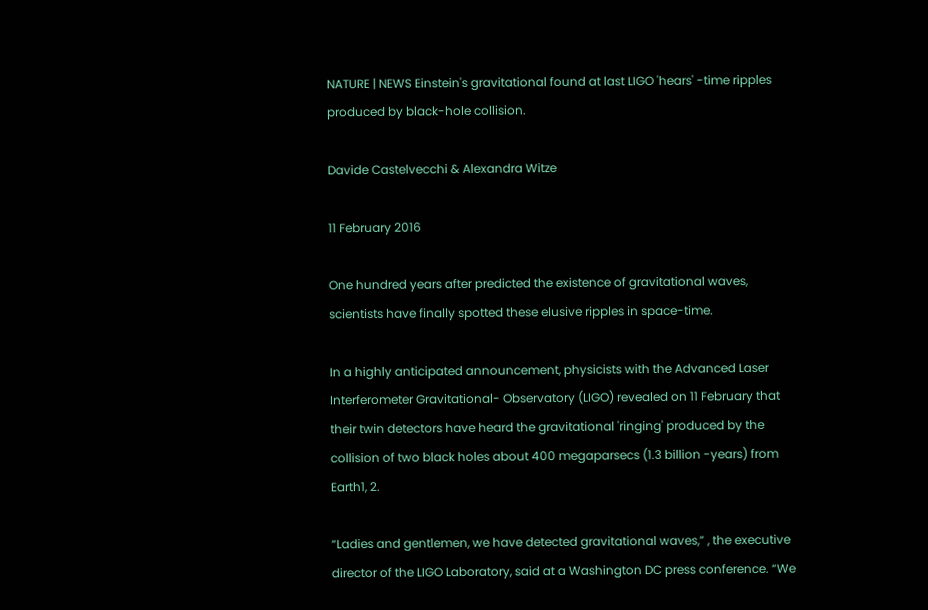NATURE | NEWS Einstein's gravitational found at last LIGO 'hears' -time ripples produced by black-hole collision.

Davide Castelvecchi & Alexandra Witze

11 February 2016

One hundred years after predicted the existence of gravitational waves, scientists have finally spotted these elusive ripples in space-time.

In a highly anticipated announcement, physicists with the Advanced Laser Interferometer Gravitational- Observatory (LIGO) revealed on 11 February that their twin detectors have heard the gravitational 'ringing' produced by the collision of two black holes about 400 megaparsecs (1.3 billion -years) from Earth1, 2.

“Ladies and gentlemen, we have detected gravitational waves,” , the executive director of the LIGO Laboratory, said at a Washington DC press conference. “We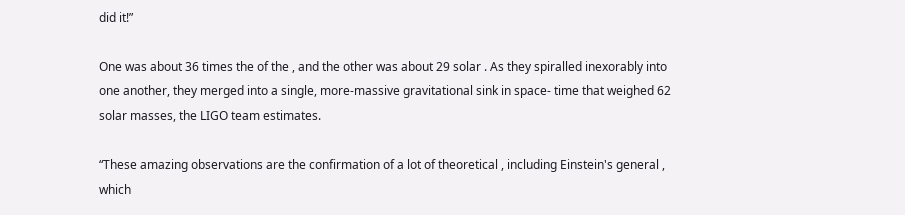did it!”

One was about 36 times the of the , and the other was about 29 solar . As they spiralled inexorably into one another, they merged into a single, more-massive gravitational sink in space- time that weighed 62 solar masses, the LIGO team estimates.

“These amazing observations are the confirmation of a lot of theoretical , including Einstein's general , which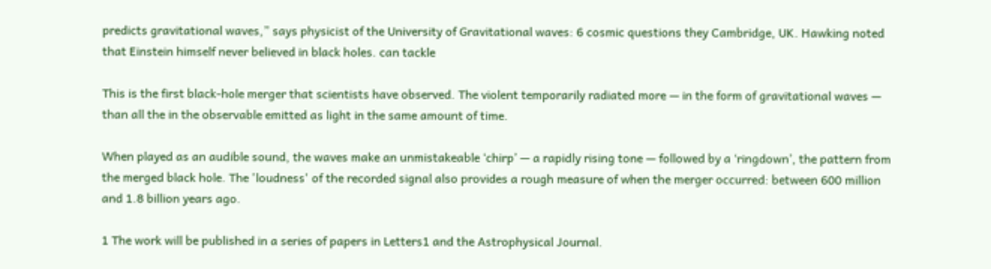predicts gravitational waves,” says physicist of the University of Gravitational waves: 6 cosmic questions they Cambridge, UK. Hawking noted that Einstein himself never believed in black holes. can tackle

This is the first black-hole merger that scientists have observed. The violent temporarily radiated more — in the form of gravitational waves — than all the in the observable emitted as light in the same amount of time.

When played as an audible sound, the waves make an unmistakeable ‘chirp’ — a rapidly rising tone — followed by a ‘ringdown’, the pattern from the merged black hole. The 'loudness' of the recorded signal also provides a rough measure of when the merger occurred: between 600 million and 1.8 billion years ago.

1 The work will be published in a series of papers in Letters1 and the Astrophysical Journal.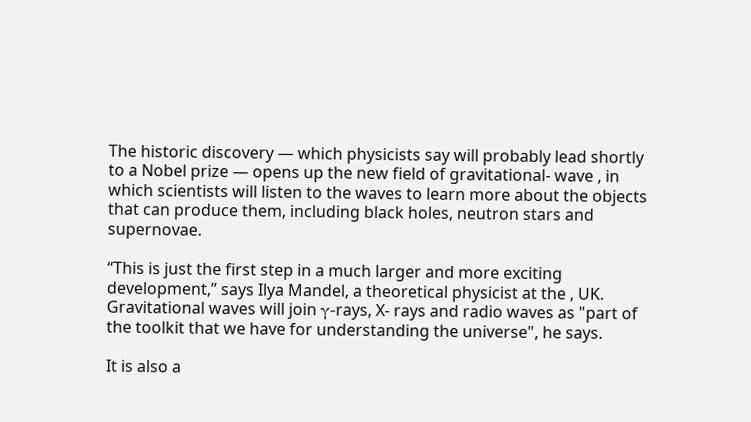The historic discovery — which physicists say will probably lead shortly to a Nobel prize — opens up the new field of gravitational- wave , in which scientists will listen to the waves to learn more about the objects that can produce them, including black holes, neutron stars and supernovae.

“This is just the first step in a much larger and more exciting development,” says Ilya Mandel, a theoretical physicist at the , UK. Gravitational waves will join γ-rays, X- rays and radio waves as "part of the toolkit that we have for understanding the universe", he says.

It is also a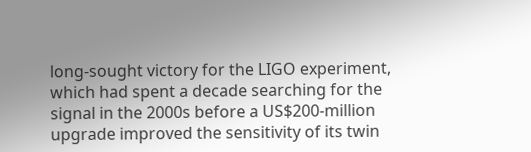long-sought victory for the LIGO experiment, which had spent a decade searching for the signal in the 2000s before a US$200-million upgrade improved the sensitivity of its twin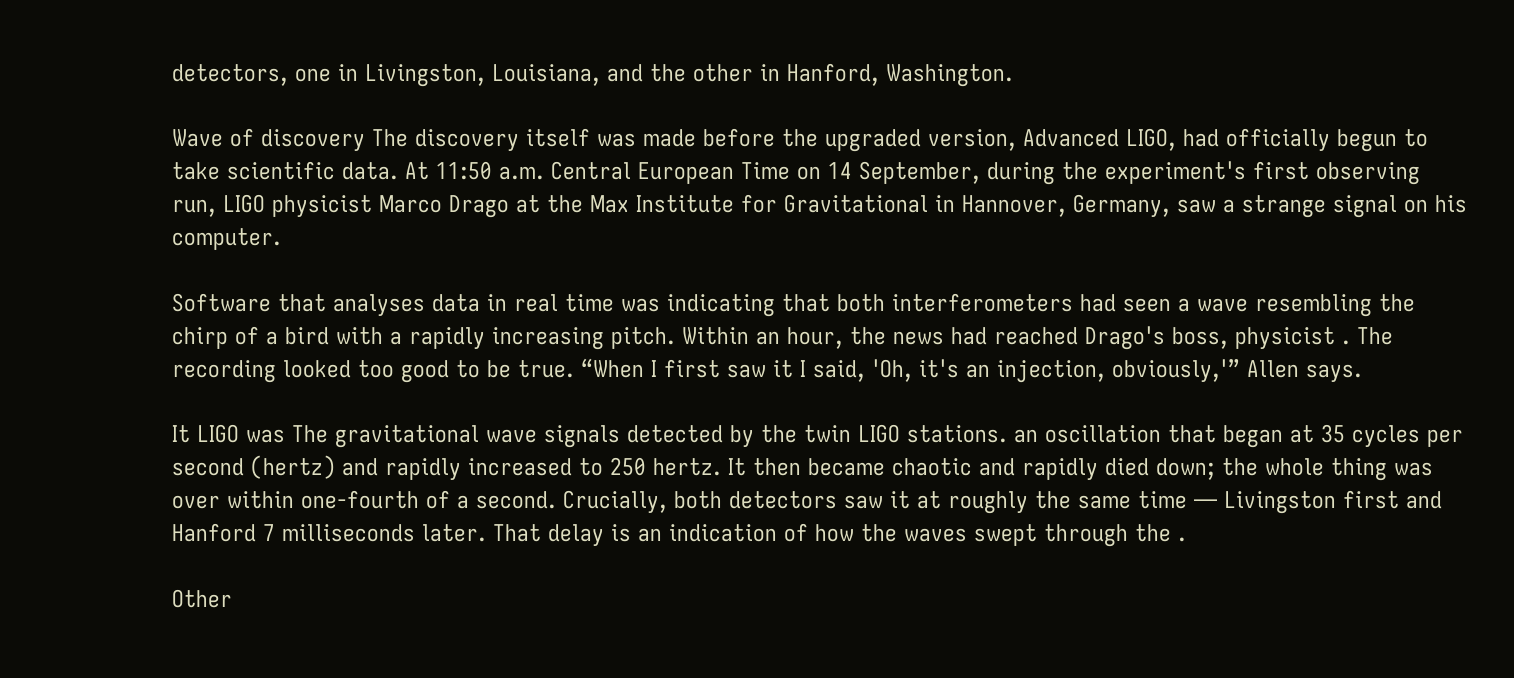detectors, one in Livingston, Louisiana, and the other in Hanford, Washington.

Wave of discovery The discovery itself was made before the upgraded version, Advanced LIGO, had officially begun to take scientific data. At 11:50 a.m. Central European Time on 14 September, during the experiment's first observing run, LIGO physicist Marco Drago at the Max Institute for Gravitational in Hannover, Germany, saw a strange signal on his computer.

Software that analyses data in real time was indicating that both interferometers had seen a wave resembling the chirp of a bird with a rapidly increasing pitch. Within an hour, the news had reached Drago's boss, physicist . The recording looked too good to be true. “When I first saw it I said, 'Oh, it's an injection, obviously,'” Allen says.

It LIGO was The gravitational wave signals detected by the twin LIGO stations. an oscillation that began at 35 cycles per second (hertz) and rapidly increased to 250 hertz. It then became chaotic and rapidly died down; the whole thing was over within one-fourth of a second. Crucially, both detectors saw it at roughly the same time — Livingston first and Hanford 7 milliseconds later. That delay is an indication of how the waves swept through the .

Other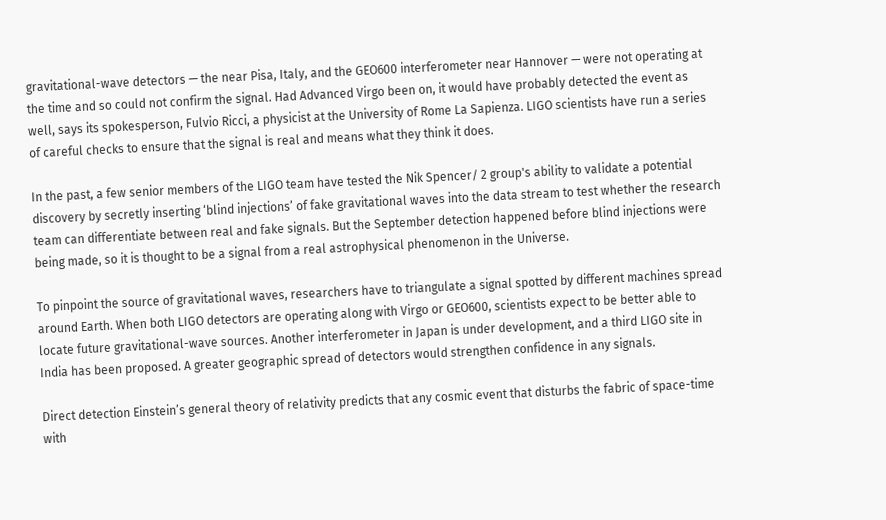gravitational-wave detectors — the near Pisa, Italy, and the GEO600 interferometer near Hannover — were not operating at the time and so could not confirm the signal. Had Advanced Virgo been on, it would have probably detected the event as well, says its spokesperson, Fulvio Ricci, a physicist at the University of Rome La Sapienza. LIGO scientists have run a series of careful checks to ensure that the signal is real and means what they think it does.

In the past, a few senior members of the LIGO team have tested the Nik Spencer/ 2 group's ability to validate a potential discovery by secretly inserting ‘blind injections’ of fake gravitational waves into the data stream to test whether the research team can differentiate between real and fake signals. But the September detection happened before blind injections were being made, so it is thought to be a signal from a real astrophysical phenomenon in the Universe.

To pinpoint the source of gravitational waves, researchers have to triangulate a signal spotted by different machines spread around Earth. When both LIGO detectors are operating along with Virgo or GEO600, scientists expect to be better able to locate future gravitational-wave sources. Another interferometer in Japan is under development, and a third LIGO site in India has been proposed. A greater geographic spread of detectors would strengthen confidence in any signals.

Direct detection Einstein’s general theory of relativity predicts that any cosmic event that disturbs the fabric of space-time with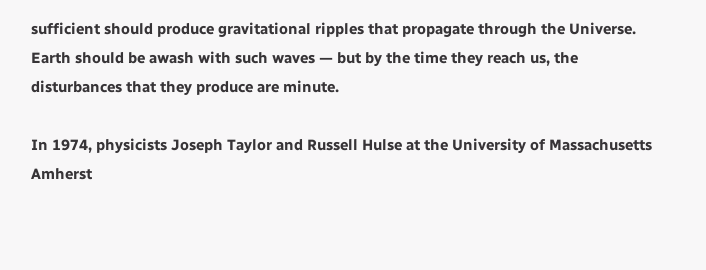sufficient should produce gravitational ripples that propagate through the Universe. Earth should be awash with such waves — but by the time they reach us, the disturbances that they produce are minute.

In 1974, physicists Joseph Taylor and Russell Hulse at the University of Massachusetts Amherst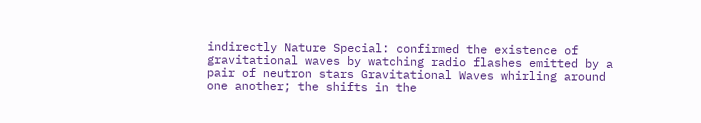indirectly Nature Special: confirmed the existence of gravitational waves by watching radio flashes emitted by a pair of neutron stars Gravitational Waves whirling around one another; the shifts in the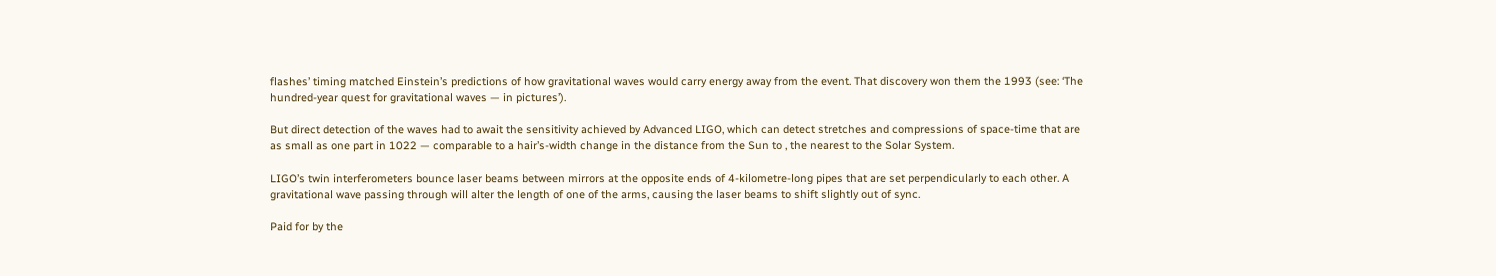flashes’ timing matched Einstein’s predictions of how gravitational waves would carry energy away from the event. That discovery won them the 1993 (see: ‘The hundred-year quest for gravitational waves — in pictures’).

But direct detection of the waves had to await the sensitivity achieved by Advanced LIGO, which can detect stretches and compressions of space-time that are as small as one part in 1022 — comparable to a hair’s-width change in the distance from the Sun to , the nearest to the Solar System.

LIGO’s twin interferometers bounce laser beams between mirrors at the opposite ends of 4-kilometre-long pipes that are set perpendicularly to each other. A gravitational wave passing through will alter the length of one of the arms, causing the laser beams to shift slightly out of sync.

Paid for by the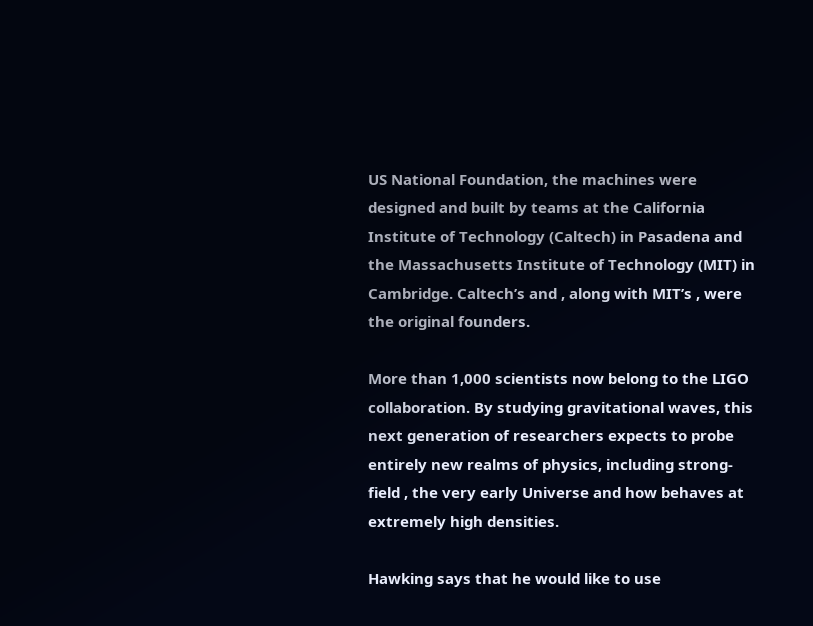US National Foundation, the machines were designed and built by teams at the California Institute of Technology (Caltech) in Pasadena and the Massachusetts Institute of Technology (MIT) in Cambridge. Caltech’s and , along with MIT’s , were the original founders.

More than 1,000 scientists now belong to the LIGO collaboration. By studying gravitational waves, this next generation of researchers expects to probe entirely new realms of physics, including strong-field , the very early Universe and how behaves at extremely high densities.

Hawking says that he would like to use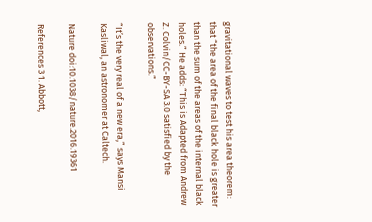gravitational waves to test his area theorem: that “the area of the final black hole is greater than the sum of the areas of the internal black holes.” He adds: “This is Adapted from Andrew Z. Colvin/CC-BY-SA 3.0 satisfied by the observations.”

“It’s the very real of a new era,” says Mansi Kasliwal, an astronomer at Caltech.

Nature doi:10.1038/nature.2016.19361

References 3 1. Abbott,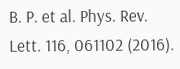B. P. et al. Phys. Rev. Lett. 116, 061102 (2016).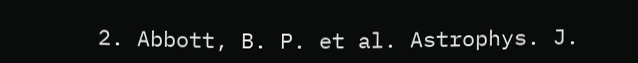2. Abbott, B. P. et al. Astrophys. J.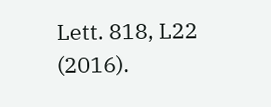Lett. 818, L22 (2016).